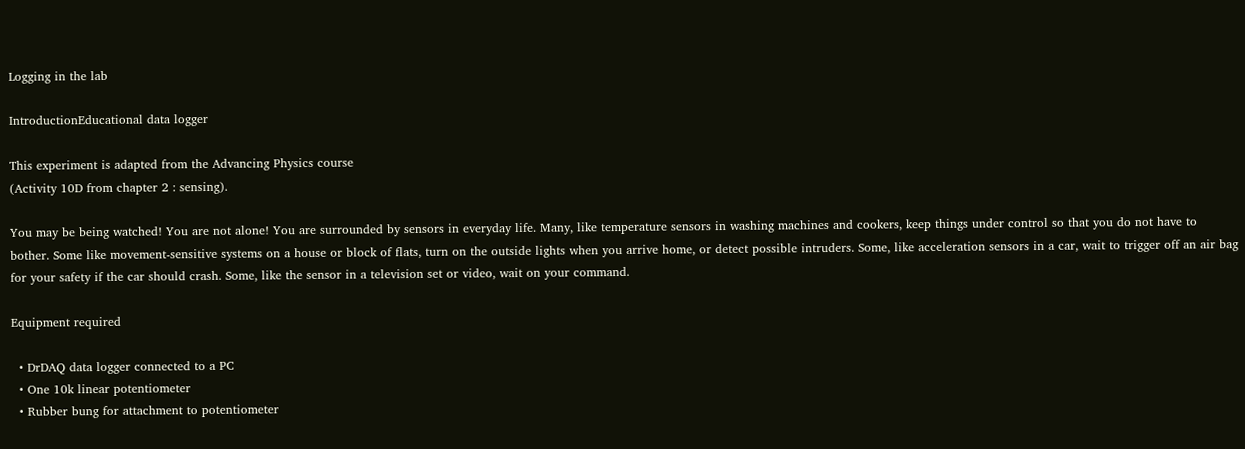Logging in the lab

IntroductionEducational data logger

This experiment is adapted from the Advancing Physics course
(Activity 10D from chapter 2 : sensing).

You may be being watched! You are not alone! You are surrounded by sensors in everyday life. Many, like temperature sensors in washing machines and cookers, keep things under control so that you do not have to bother. Some like movement-sensitive systems on a house or block of flats, turn on the outside lights when you arrive home, or detect possible intruders. Some, like acceleration sensors in a car, wait to trigger off an air bag for your safety if the car should crash. Some, like the sensor in a television set or video, wait on your command.

Equipment required

  • DrDAQ data logger connected to a PC
  • One 10k linear potentiometer
  • Rubber bung for attachment to potentiometer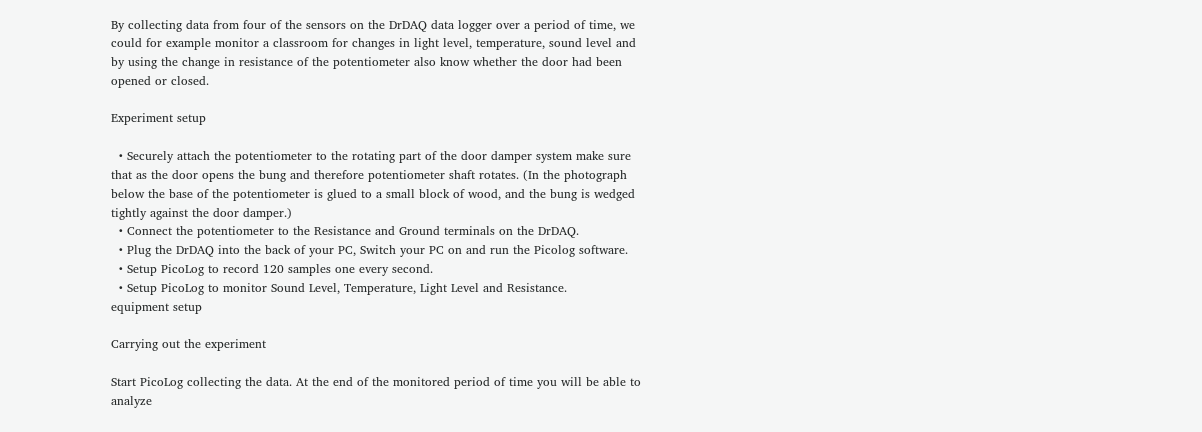By collecting data from four of the sensors on the DrDAQ data logger over a period of time, we could for example monitor a classroom for changes in light level, temperature, sound level and by using the change in resistance of the potentiometer also know whether the door had been opened or closed.

Experiment setup

  • Securely attach the potentiometer to the rotating part of the door damper system make sure that as the door opens the bung and therefore potentiometer shaft rotates. (In the photograph below the base of the potentiometer is glued to a small block of wood, and the bung is wedged tightly against the door damper.)
  • Connect the potentiometer to the Resistance and Ground terminals on the DrDAQ.
  • Plug the DrDAQ into the back of your PC, Switch your PC on and run the Picolog software.
  • Setup PicoLog to record 120 samples one every second.
  • Setup PicoLog to monitor Sound Level, Temperature, Light Level and Resistance.
equipment setup

Carrying out the experiment

Start PicoLog collecting the data. At the end of the monitored period of time you will be able to analyze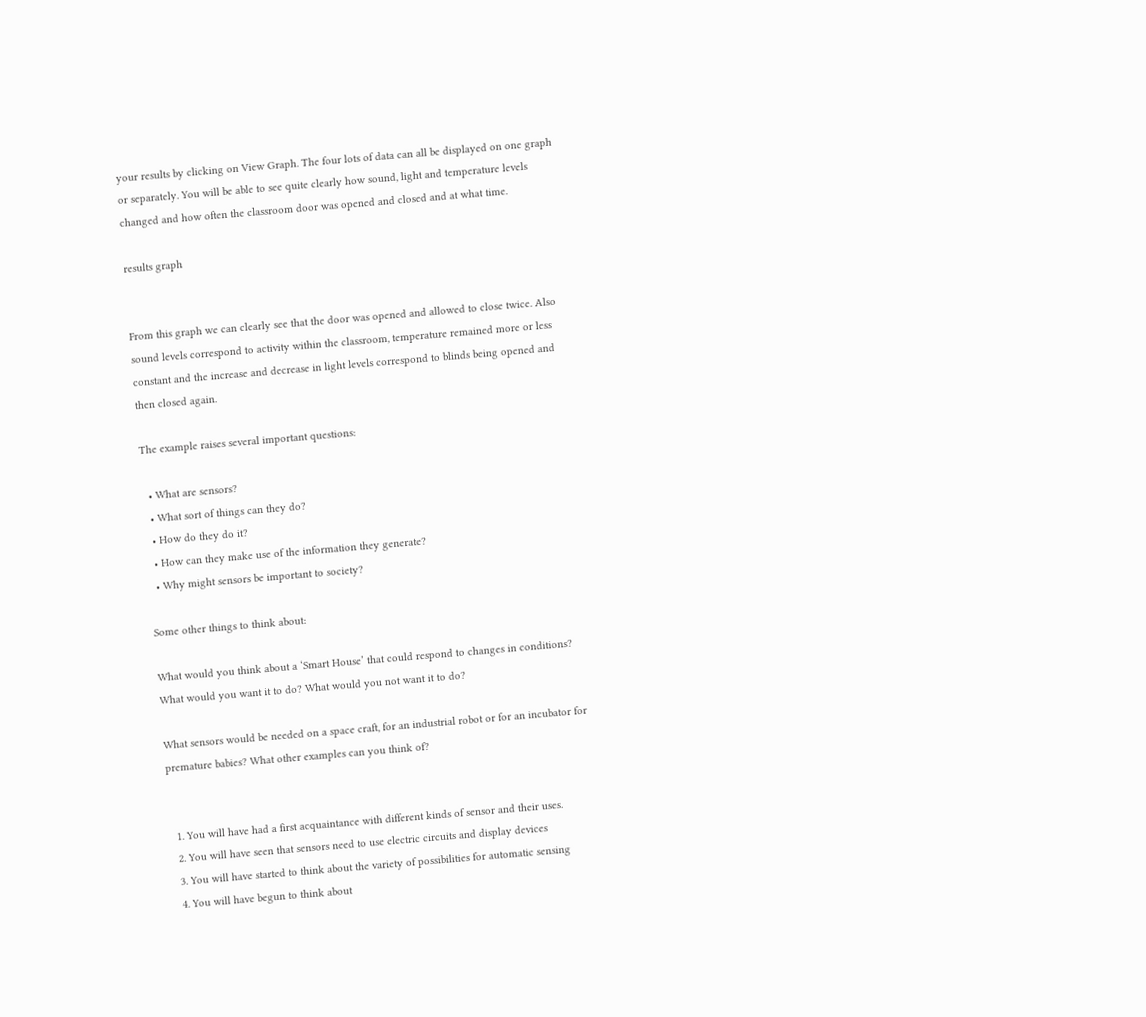your results by clicking on View Graph. The four lots of data can all be displayed on one graph or separately. You will be able to see quite clearly how sound, light and temperature levels changed and how often the classroom door was opened and closed and at what time.

results graph


From this graph we can clearly see that the door was opened and allowed to close twice. Also sound levels correspond to activity within the classroom, temperature remained more or less constant and the increase and decrease in light levels correspond to blinds being opened and then closed again.

The example raises several important questions:

  • What are sensors?
  • What sort of things can they do?
  • How do they do it?
  • How can they make use of the information they generate?
  • Why might sensors be important to society?

Some other things to think about:

What would you think about a ‘Smart House’ that could respond to changes in conditions? What would you want it to do? What would you not want it to do?

What sensors would be needed on a space craft, for an industrial robot or for an incubator for premature babies? What other examples can you think of?


  1. You will have had a first acquaintance with different kinds of sensor and their uses.
  2. You will have seen that sensors need to use electric circuits and display devices
  3. You will have started to think about the variety of possibilities for automatic sensing
  4. You will have begun to think about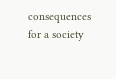consequences for a society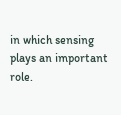in which sensing plays an important role.